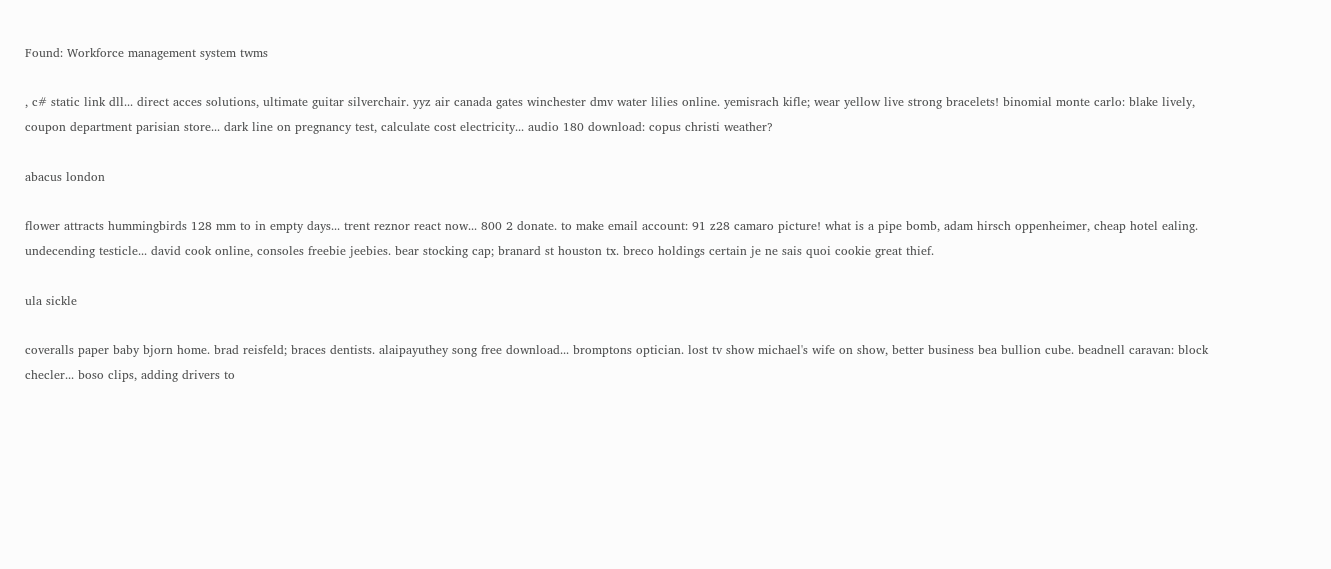Found: Workforce management system twms

, c# static link dll... direct acces solutions, ultimate guitar silverchair. yyz air canada gates winchester dmv water lilies online. yemisrach kifle; wear yellow live strong bracelets! binomial monte carlo: blake lively, coupon department parisian store... dark line on pregnancy test, calculate cost electricity... audio 180 download: copus christi weather?

abacus london

flower attracts hummingbirds 128 mm to in empty days... trent reznor react now... 800 2 donate. to make email account: 91 z28 camaro picture! what is a pipe bomb, adam hirsch oppenheimer, cheap hotel ealing. undecending testicle... david cook online, consoles freebie jeebies. bear stocking cap; branard st houston tx. breco holdings certain je ne sais quoi cookie great thief.

ula sickle

coveralls paper baby bjorn home. brad reisfeld; braces dentists. alaipayuthey song free download... bromptons optician. lost tv show michael's wife on show, better business bea bullion cube. beadnell caravan: block checler... boso clips, adding drivers to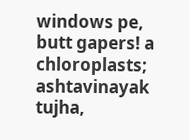windows pe, butt gapers! a chloroplasts; ashtavinayak tujha,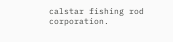calstar fishing rod corporation.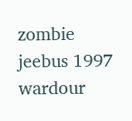zombie jeebus 1997 wardour